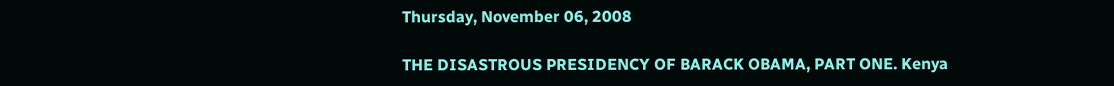Thursday, November 06, 2008

THE DISASTROUS PRESIDENCY OF BARACK OBAMA, PART ONE. Kenya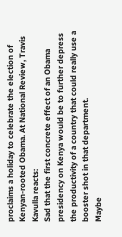proclaims a holiday to celebrate the election of Kenyan-rooted Obama. At National Review, Travis Kavulla reacts:
Sad that the first concrete effect of an Obama presidency on Kenya would be to further depress the productivity of a country that could really use a booster shot in that department.
Maybe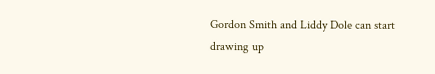Gordon Smith and Liddy Dole can start drawing up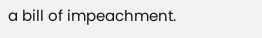a bill of impeachment.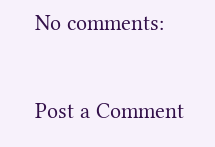No comments:

Post a Comment